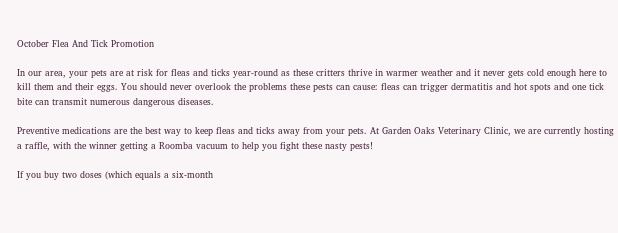October Flea And Tick Promotion

In our area, your pets are at risk for fleas and ticks year-round as these critters thrive in warmer weather and it never gets cold enough here to kill them and their eggs. You should never overlook the problems these pests can cause: fleas can trigger dermatitis and hot spots and one tick bite can transmit numerous dangerous diseases.

Preventive medications are the best way to keep fleas and ticks away from your pets. At Garden Oaks Veterinary Clinic, we are currently hosting a raffle, with the winner getting a Roomba vacuum to help you fight these nasty pests!

If you buy two doses (which equals a six-month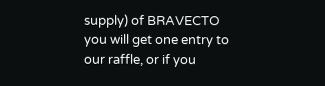supply) of BRAVECTO you will get one entry to our raffle, or if you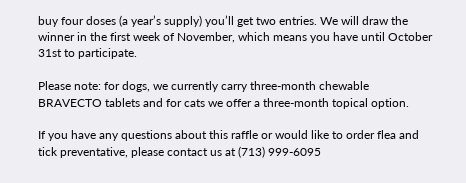buy four doses (a year’s supply) you’ll get two entries. We will draw the winner in the first week of November, which means you have until October 31st to participate.

Please note: for dogs, we currently carry three-month chewable BRAVECTO tablets and for cats we offer a three-month topical option.

If you have any questions about this raffle or would like to order flea and tick preventative, please contact us at (713) 999-6095